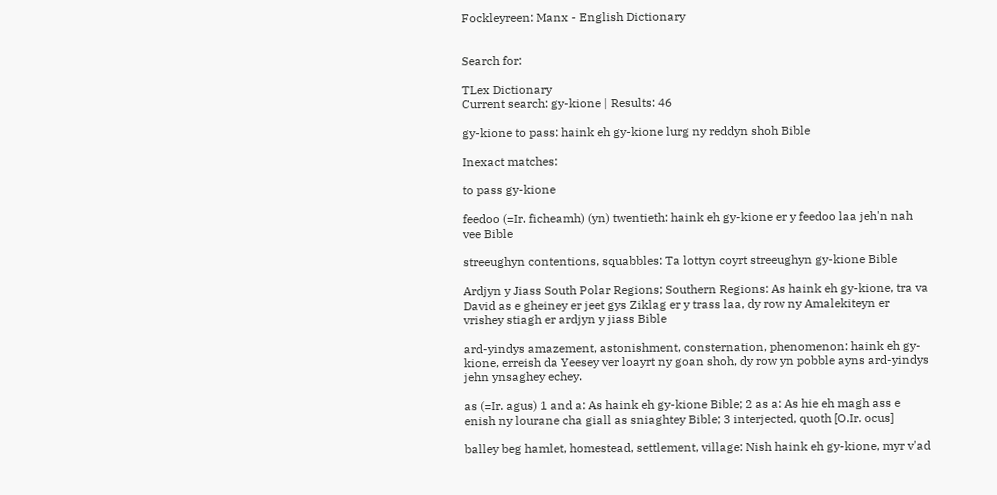Fockleyreen: Manx - English Dictionary


Search for:

TLex Dictionary
Current search: gy-kione | Results: 46

gy-kione to pass: haink eh gy-kione lurg ny reddyn shoh Bible

Inexact matches:

to pass gy-kione

feedoo (=Ir. ficheamh) (yn) twentieth: haink eh gy-kione er y feedoo laa jeh'n nah vee Bible

streeughyn contentions, squabbles: Ta lottyn coyrt streeughyn gy-kione Bible

Ardjyn y Jiass South Polar Regions; Southern Regions: As haink eh gy-kione, tra va David as e gheiney er jeet gys Ziklag er y trass laa, dy row ny Amalekiteyn er vrishey stiagh er ardjyn y jiass Bible

ard-yindys amazement, astonishment, consternation, phenomenon: haink eh gy-kione, erreish da Yeesey ver loayrt ny goan shoh, dy row yn pobble ayns ard-yindys jehn ynsaghey echey.

as (=Ir. agus) 1 and a: As haink eh gy-kione Bible; 2 as a: As hie eh magh ass e enish ny lourane cha giall as sniaghtey Bible; 3 interjected, quoth [O.Ir. ocus]

balley beg hamlet, homestead, settlement, village: Nish haink eh gy-kione, myr v'ad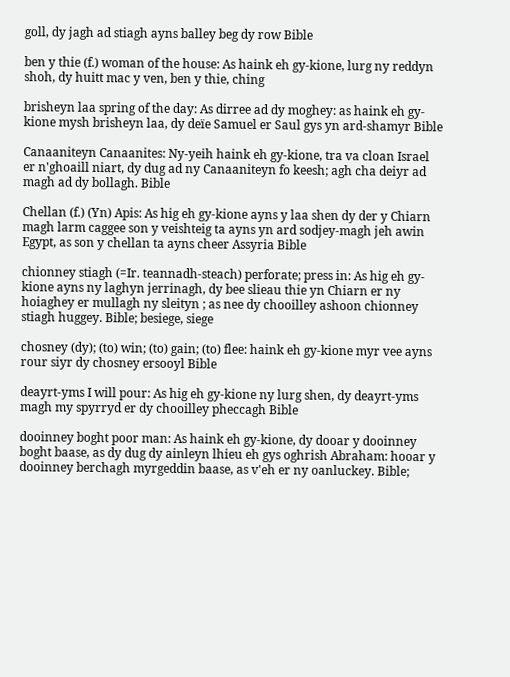goll, dy jagh ad stiagh ayns balley beg dy row Bible

ben y thie (f.) woman of the house: As haink eh gy-kione, lurg ny reddyn shoh, dy huitt mac y ven, ben y thie, ching

brisheyn laa spring of the day: As dirree ad dy moghey: as haink eh gy-kione mysh brisheyn laa, dy deïe Samuel er Saul gys yn ard-shamyr Bible

Canaaniteyn Canaanites: Ny-yeih haink eh gy-kione, tra va cloan Israel er n'ghoaill niart, dy dug ad ny Canaaniteyn fo keesh; agh cha deiyr ad magh ad dy bollagh. Bible

Chellan (f.) (Yn) Apis: As hig eh gy-kione ayns y laa shen dy der y Chiarn magh larm caggee son y veishteig ta ayns yn ard sodjey-magh jeh awin Egypt, as son y chellan ta ayns cheer Assyria Bible

chionney stiagh (=Ir. teannadh-steach) perforate; press in: As hig eh gy-kione ayns ny laghyn jerrinagh, dy bee slieau thie yn Chiarn er ny hoiaghey er mullagh ny sleityn ; as nee dy chooilley ashoon chionney stiagh huggey. Bible; besiege, siege

chosney (dy); (to) win; (to) gain; (to) flee: haink eh gy-kione myr vee ayns rour siyr dy chosney ersooyl Bible

deayrt-yms I will pour: As hig eh gy-kione ny lurg shen, dy deayrt-yms magh my spyrryd er dy chooilley pheccagh Bible

dooinney boght poor man: As haink eh gy-kione, dy dooar y dooinney boght baase, as dy dug dy ainleyn lhieu eh gys oghrish Abraham: hooar y dooinney berchagh myrgeddin baase, as v'eh er ny oanluckey. Bible;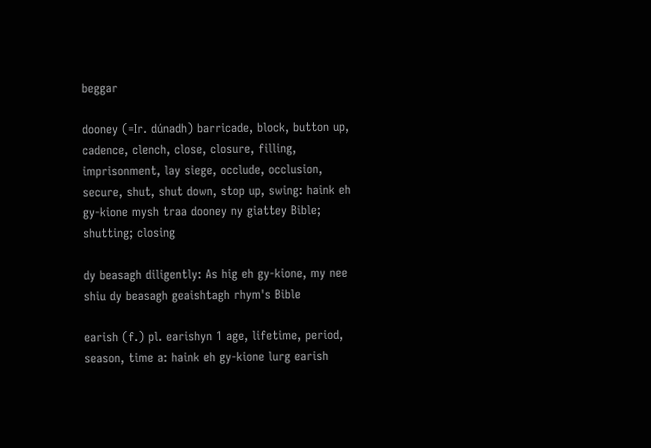beggar

dooney (=Ir. dúnadh) barricade, block, button up, cadence, clench, close, closure, filling, imprisonment, lay siege, occlude, occlusion, secure, shut, shut down, stop up, swing: haink eh gy-kione mysh traa dooney ny giattey Bible; shutting; closing

dy beasagh diligently: As hig eh gy-kione, my nee shiu dy beasagh geaishtagh rhym's Bible

earish (f.) pl. earishyn 1 age, lifetime, period, season, time a: haink eh gy-kione lurg earish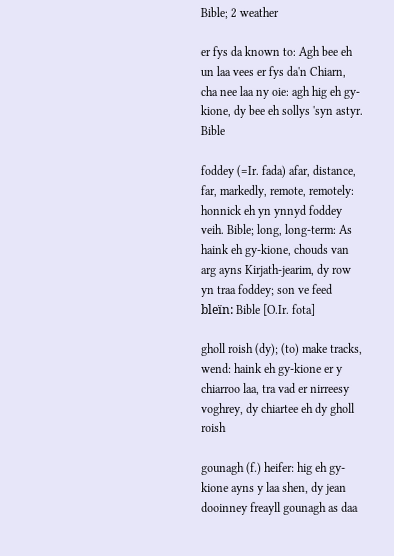Bible; 2 weather

er fys da known to: Agh bee eh un laa vees er fys da'n Chiarn, cha nee laa ny oie: agh hig eh gy-kione, dy bee eh sollys 'syn astyr. Bible

foddey (=Ir. fada) afar, distance, far, markedly, remote, remotely: honnick eh yn ynnyd foddey veih. Bible; long, long-term: As haink eh gy-kione, chouds van arg ayns Kirjath-jearim, dy row yn traa foddey; son ve feed bleïn: Bible [O.Ir. fota]

gholl roish (dy); (to) make tracks, wend: haink eh gy-kione er y chiarroo laa, tra vad er nirreesy voghrey, dy chiartee eh dy gholl roish

gounagh (f.) heifer: hig eh gy-kione ayns y laa shen, dy jean dooinney freayll gounagh as daa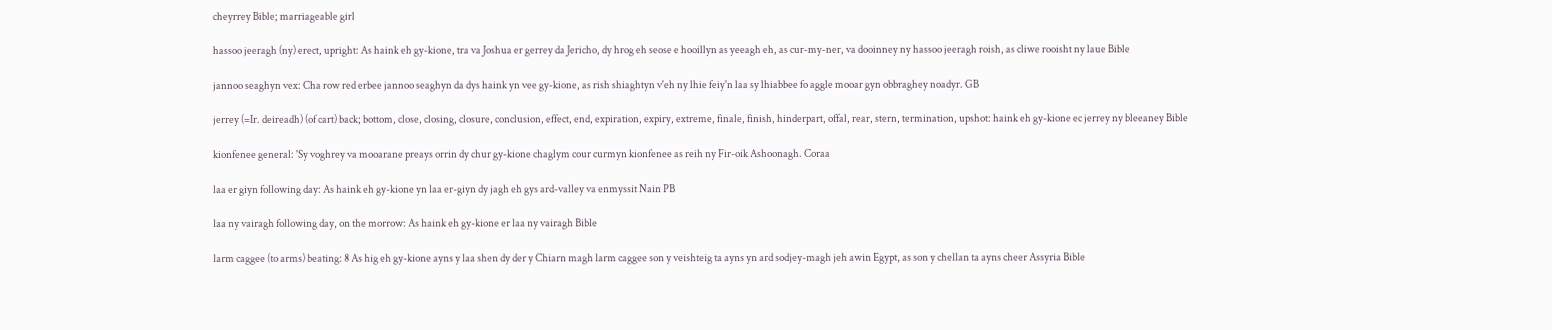cheyrrey Bible; marriageable girl

hassoo jeeragh (ny) erect, upright: As haink eh gy-kione, tra va Joshua er gerrey da Jericho, dy hrog eh seose e hooillyn as yeeagh eh, as cur-my-ner, va dooinney ny hassoo jeeragh roish, as cliwe rooisht ny laue Bible

jannoo seaghyn vex: Cha row red erbee jannoo seaghyn da dys haink yn vee gy-kione, as rish shiaghtyn v'eh ny lhie feiy'n laa sy lhiabbee fo aggle mooar gyn obbraghey noadyr. GB

jerrey (=Ir. deireadh) (of cart) back; bottom, close, closing, closure, conclusion, effect, end, expiration, expiry, extreme, finale, finish, hinderpart, offal, rear, stern, termination, upshot: haink eh gy-kione ec jerrey ny bleeaney Bible

kionfenee general: 'Sy voghrey va mooarane preays orrin dy chur gy-kione chaglym cour curmyn kionfenee as reih ny Fir-oik Ashoonagh. Coraa

laa er giyn following day: As haink eh gy-kione yn laa er-giyn dy jagh eh gys ard-valley va enmyssit Nain PB

laa ny vairagh following day, on the morrow: As haink eh gy-kione er laa ny vairagh Bible

larm caggee (to arms) beating: 8 As hig eh gy-kione ayns y laa shen dy der y Chiarn magh larm caggee son y veishteig ta ayns yn ard sodjey-magh jeh awin Egypt, as son y chellan ta ayns cheer Assyria Bible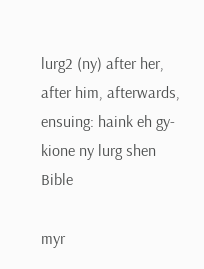lurg2 (ny) after her, after him, afterwards, ensuing: haink eh gy-kione ny lurg shen Bible

myr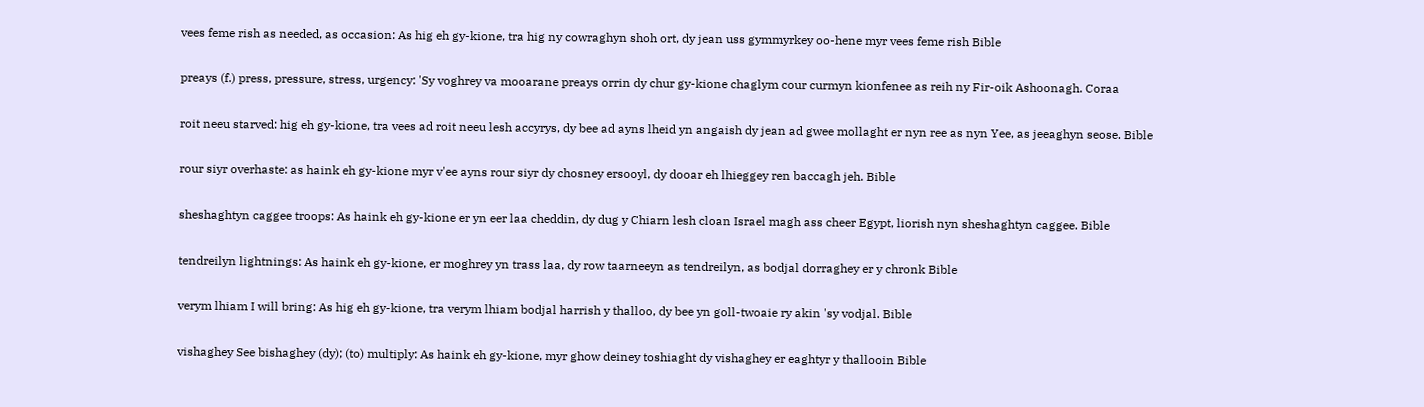vees feme rish as needed, as occasion: As hig eh gy-kione, tra hig ny cowraghyn shoh ort, dy jean uss gymmyrkey oo-hene myr vees feme rish Bible

preays (f.) press, pressure, stress, urgency: 'Sy voghrey va mooarane preays orrin dy chur gy-kione chaglym cour curmyn kionfenee as reih ny Fir-oik Ashoonagh. Coraa

roit neeu starved: hig eh gy-kione, tra vees ad roit neeu lesh accyrys, dy bee ad ayns lheid yn angaish dy jean ad gwee mollaght er nyn ree as nyn Yee, as jeeaghyn seose. Bible

rour siyr overhaste: as haink eh gy-kione myr v'ee ayns rour siyr dy chosney ersooyl, dy dooar eh lhieggey ren baccagh jeh. Bible

sheshaghtyn caggee troops: As haink eh gy-kione er yn eer laa cheddin, dy dug y Chiarn lesh cloan Israel magh ass cheer Egypt, liorish nyn sheshaghtyn caggee. Bible

tendreilyn lightnings: As haink eh gy-kione, er moghrey yn trass laa, dy row taarneeyn as tendreilyn, as bodjal dorraghey er y chronk Bible

verym lhiam I will bring: As hig eh gy-kione, tra verym lhiam bodjal harrish y thalloo, dy bee yn goll-twoaie ry akin 'sy vodjal. Bible

vishaghey See bishaghey (dy); (to) multiply: As haink eh gy-kione, myr ghow deiney toshiaght dy vishaghey er eaghtyr y thallooin Bible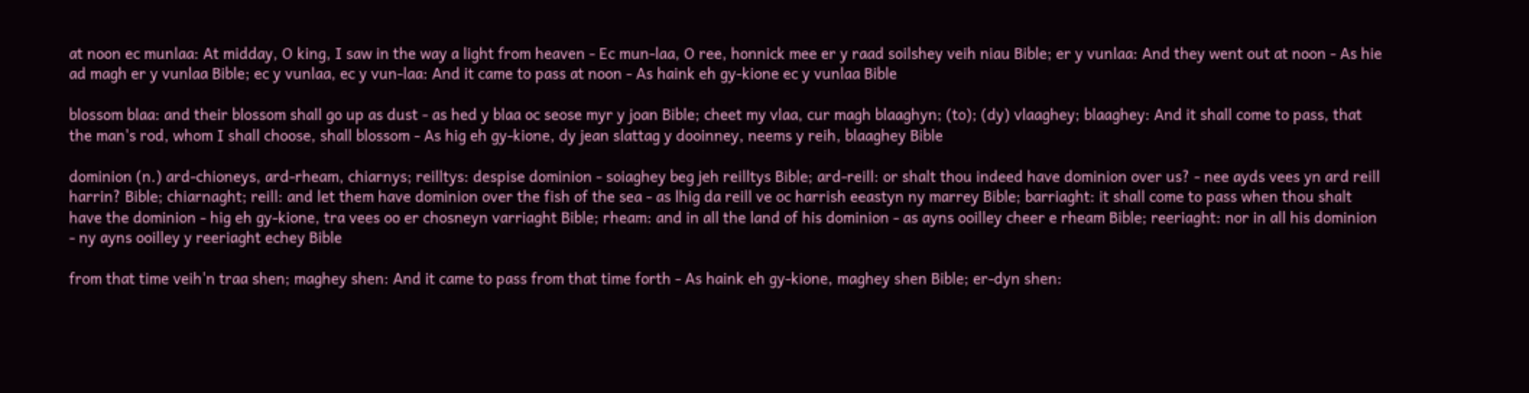at noon ec munlaa: At midday, O king, I saw in the way a light from heaven - Ec mun-laa, O ree, honnick mee er y raad soilshey veih niau Bible; er y vunlaa: And they went out at noon - As hie ad magh er y vunlaa Bible; ec y vunlaa, ec y vun-laa: And it came to pass at noon - As haink eh gy-kione ec y vunlaa Bible

blossom blaa: and their blossom shall go up as dust - as hed y blaa oc seose myr y joan Bible; cheet my vlaa, cur magh blaaghyn; (to); (dy) vlaaghey; blaaghey: And it shall come to pass, that the man's rod, whom I shall choose, shall blossom - As hig eh gy-kione, dy jean slattag y dooinney, neems y reih, blaaghey Bible

dominion (n.) ard-chioneys, ard-rheam, chiarnys; reilltys: despise dominion - soiaghey beg jeh reilltys Bible; ard-reill: or shalt thou indeed have dominion over us? - nee ayds vees yn ard reill harrin? Bible; chiarnaght; reill: and let them have dominion over the fish of the sea - as lhig da reill ve oc harrish eeastyn ny marrey Bible; barriaght: it shall come to pass when thou shalt have the dominion - hig eh gy-kione, tra vees oo er chosneyn varriaght Bible; rheam: and in all the land of his dominion - as ayns ooilley cheer e rheam Bible; reeriaght: nor in all his dominion - ny ayns ooilley y reeriaght echey Bible

from that time veih'n traa shen; maghey shen: And it came to pass from that time forth - As haink eh gy-kione, maghey shen Bible; er-dyn shen: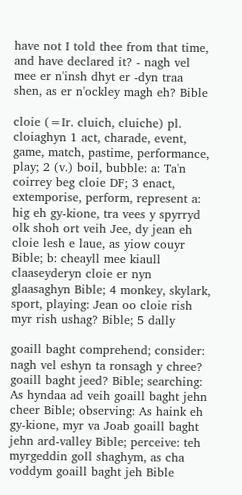have not I told thee from that time, and have declared it? - nagh vel mee er n'insh dhyt er -dyn traa shen, as er n'ockley magh eh? Bible

cloie (=Ir. cluich, cluiche) pl. cloiaghyn 1 act, charade, event, game, match, pastime, performance, play; 2 (v.) boil, bubble: a: Ta'n coirrey beg cloie DF; 3 enact, extemporise, perform, represent a: hig eh gy-kione, tra vees y spyrryd olk shoh ort veih Jee, dy jean eh cloie lesh e laue, as yiow couyr Bible; b: cheayll mee kiaull claaseyderyn cloie er nyn glaasaghyn Bible; 4 monkey, skylark, sport, playing: Jean oo cloie rish myr rish ushag? Bible; 5 dally

goaill baght comprehend; consider: nagh vel eshyn ta ronsagh y chree? goaill baght jeed? Bible; searching: As hyndaa ad veih goaill baght jehn cheer Bible; observing: As haink eh gy-kione, myr va Joab goaill baght jehn ard-valley Bible; perceive: teh myrgeddin goll shaghym, as cha voddym goaill baght jeh Bible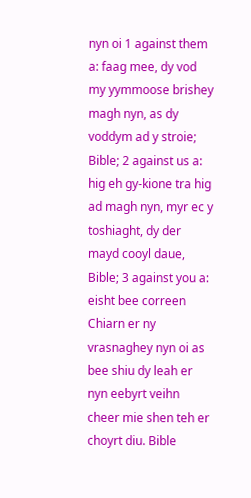nyn oi 1 against them a: faag mee, dy vod my yymmoose brishey magh nyn, as dy voddym ad y stroie; Bible; 2 against us a: hig eh gy-kione tra hig ad magh nyn, myr ec y toshiaght, dy der mayd cooyl daue, Bible; 3 against you a: eisht bee correen Chiarn er ny vrasnaghey nyn oi as bee shiu dy leah er nyn eebyrt veihn cheer mie shen teh er choyrt diu. Bible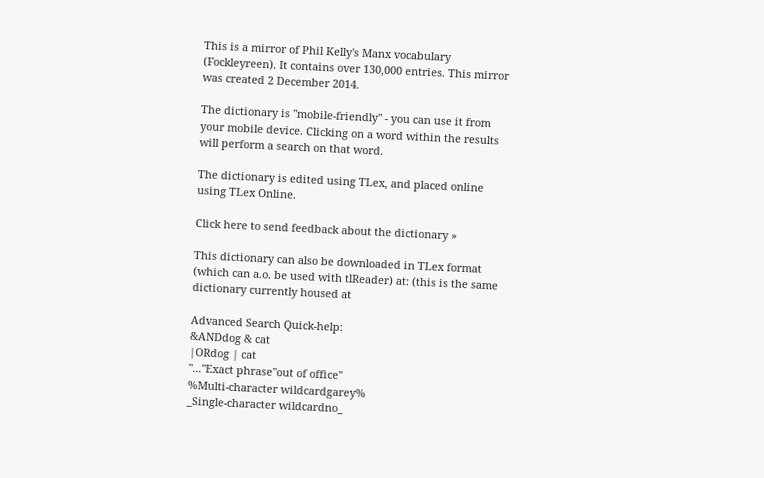This is a mirror of Phil Kelly's Manx vocabulary (Fockleyreen). It contains over 130,000 entries. This mirror was created 2 December 2014.

The dictionary is "mobile-friendly" - you can use it from your mobile device. Clicking on a word within the results will perform a search on that word.

The dictionary is edited using TLex, and placed online using TLex Online.

Click here to send feedback about the dictionary »

This dictionary can also be downloaded in TLex format (which can a.o. be used with tlReader) at: (this is the same dictionary currently housed at

Advanced Search Quick-help:
&ANDdog & cat
|ORdog | cat
"..."Exact phrase"out of office"
%Multi-character wildcardgarey%
_Single-character wildcardno_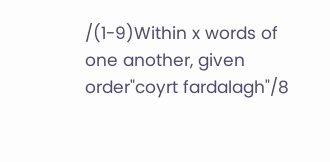/(1-9)Within x words of one another, given order"coyrt fardalagh"/8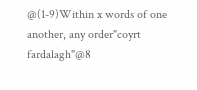@(1-9)Within x words of one another, any order"coyrt fardalagh"@8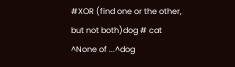#XOR (find one or the other, but not both)dog # cat
^None of ...^dog